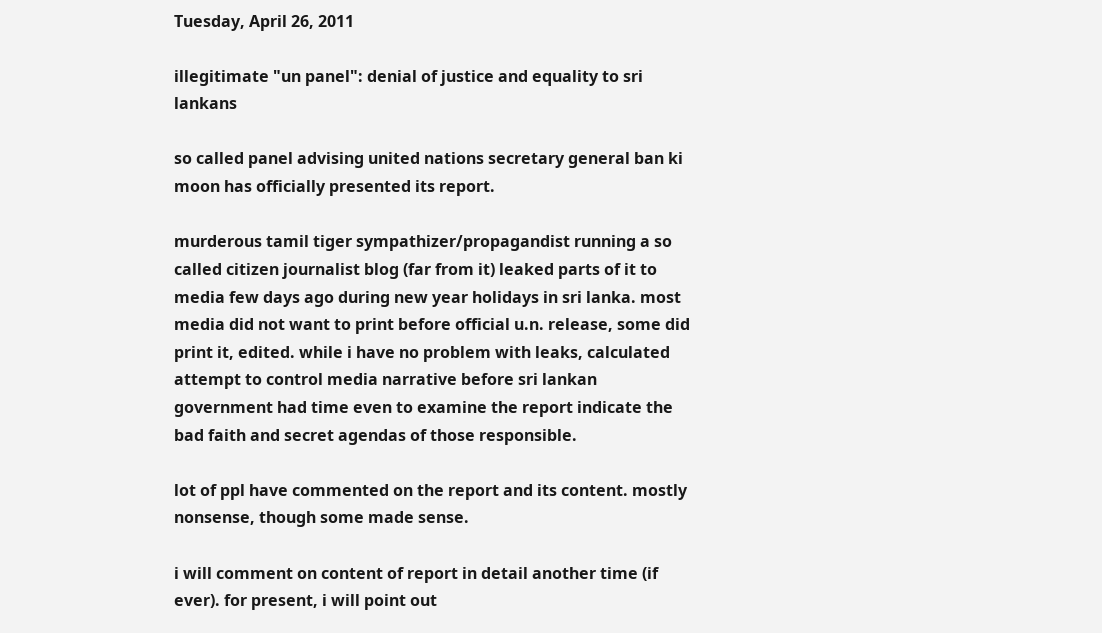Tuesday, April 26, 2011

illegitimate "un panel": denial of justice and equality to sri lankans

so called panel advising united nations secretary general ban ki moon has officially presented its report.

murderous tamil tiger sympathizer/propagandist running a so called citizen journalist blog (far from it) leaked parts of it to media few days ago during new year holidays in sri lanka. most media did not want to print before official u.n. release, some did print it, edited. while i have no problem with leaks, calculated attempt to control media narrative before sri lankan government had time even to examine the report indicate the bad faith and secret agendas of those responsible.

lot of ppl have commented on the report and its content. mostly nonsense, though some made sense.

i will comment on content of report in detail another time (if ever). for present, i will point out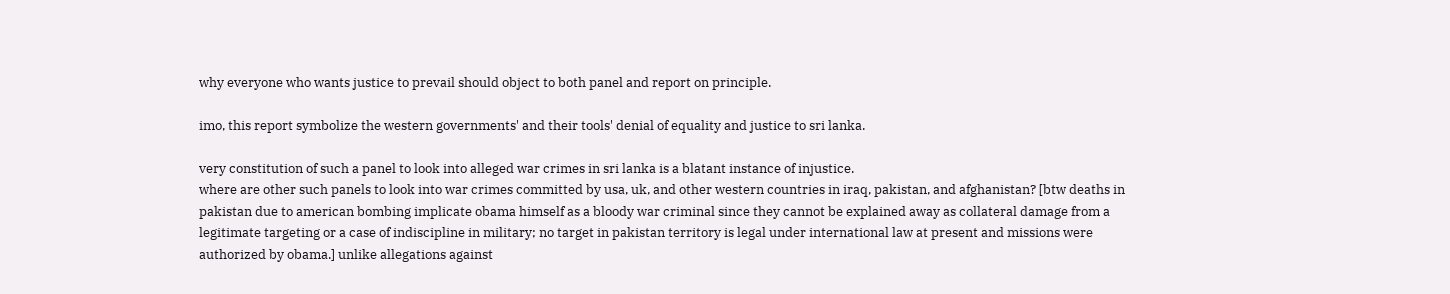why everyone who wants justice to prevail should object to both panel and report on principle.

imo, this report symbolize the western governments' and their tools' denial of equality and justice to sri lanka.

very constitution of such a panel to look into alleged war crimes in sri lanka is a blatant instance of injustice.
where are other such panels to look into war crimes committed by usa, uk, and other western countries in iraq, pakistan, and afghanistan? [btw deaths in pakistan due to american bombing implicate obama himself as a bloody war criminal since they cannot be explained away as collateral damage from a legitimate targeting or a case of indiscipline in military; no target in pakistan territory is legal under international law at present and missions were authorized by obama.] unlike allegations against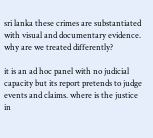sri lanka these crimes are substantiated with visual and documentary evidence.
why are we treated differently?

it is an ad hoc panel with no judicial capacity but its report pretends to judge events and claims. where is the justice in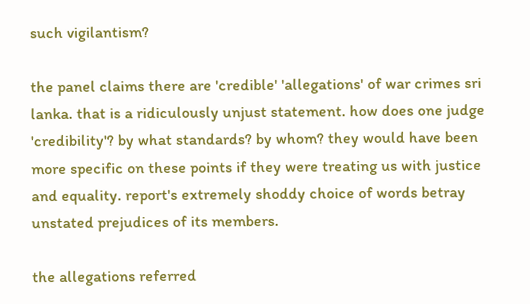such vigilantism?

the panel claims there are 'credible' 'allegations' of war crimes sri lanka. that is a ridiculously unjust statement. how does one judge 'credibility'? by what standards? by whom? they would have been more specific on these points if they were treating us with justice and equality. report's extremely shoddy choice of words betray unstated prejudices of its members.

the allegations referred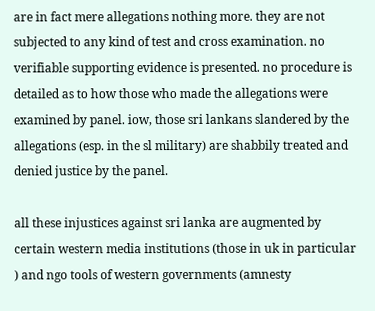are in fact mere allegations nothing more. they are not subjected to any kind of test and cross examination. no verifiable supporting evidence is presented. no procedure is detailed as to how those who made the allegations were examined by panel. iow, those sri lankans slandered by the allegations (esp. in the sl military) are shabbily treated and denied justice by the panel.

all these injustices against sri lanka are augmented by certain western media institutions (those in uk in particular ) and ngo tools of western governments (amnesty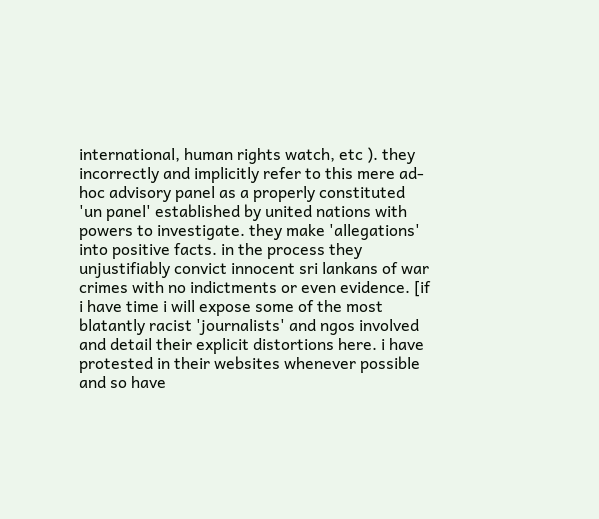international, human rights watch, etc ). they incorrectly and implicitly refer to this mere ad-hoc advisory panel as a properly constituted 'un panel' established by united nations with powers to investigate. they make 'allegations' into positive facts. in the process they unjustifiably convict innocent sri lankans of war crimes with no indictments or even evidence. [if i have time i will expose some of the most blatantly racist 'journalists' and ngos involved and detail their explicit distortions here. i have protested in their websites whenever possible and so have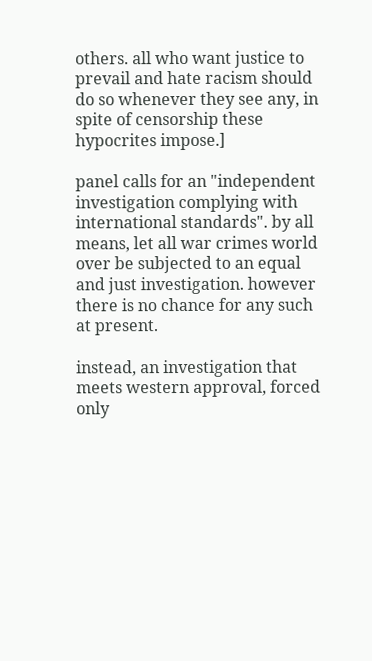others. all who want justice to prevail and hate racism should do so whenever they see any, in spite of censorship these hypocrites impose.]

panel calls for an "independent investigation complying with international standards". by all means, let all war crimes world over be subjected to an equal and just investigation. however there is no chance for any such at present.

instead, an investigation that meets western approval, forced only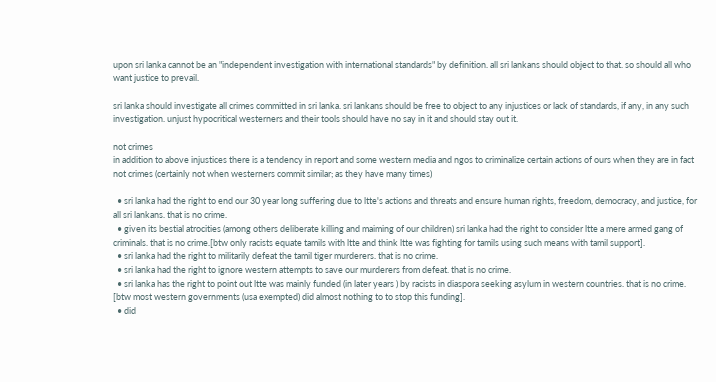upon sri lanka cannot be an "independent investigation with international standards" by definition. all sri lankans should object to that. so should all who want justice to prevail.

sri lanka should investigate all crimes committed in sri lanka. sri lankans should be free to object to any injustices or lack of standards, if any, in any such investigation. unjust hypocritical westerners and their tools should have no say in it and should stay out it.

not crimes
in addition to above injustices there is a tendency in report and some western media and ngos to criminalize certain actions of ours when they are in fact not crimes (certainly not when westerners commit similar; as they have many times)

  • sri lanka had the right to end our 30 year long suffering due to ltte's actions and threats and ensure human rights, freedom, democracy, and justice, for all sri lankans. that is no crime.
  • given its bestial atrocities (among others deliberate killing and maiming of our children) sri lanka had the right to consider ltte a mere armed gang of criminals. that is no crime.[btw only racists equate tamils with ltte and think ltte was fighting for tamils using such means with tamil support].
  • sri lanka had the right to militarily defeat the tamil tiger murderers. that is no crime.
  • sri lanka had the right to ignore western attempts to save our murderers from defeat. that is no crime.
  • sri lanka has the right to point out ltte was mainly funded (in later years ) by racists in diaspora seeking asylum in western countries. that is no crime. [btw most western governments (usa exempted) did almost nothing to to stop this funding].
  • did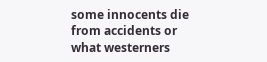some innocents die from accidents or what westerners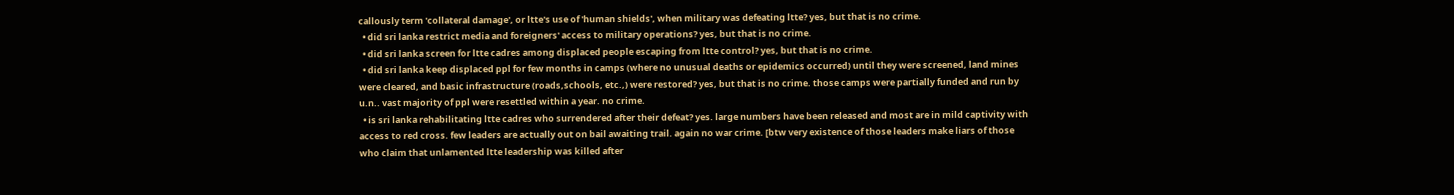callously term 'collateral damage', or ltte's use of 'human shields', when military was defeating ltte? yes, but that is no crime.
  • did sri lanka restrict media and foreigners' access to military operations? yes, but that is no crime.
  • did sri lanka screen for ltte cadres among displaced people escaping from ltte control? yes, but that is no crime.
  • did sri lanka keep displaced ppl for few months in camps (where no unusual deaths or epidemics occurred) until they were screened, land mines were cleared, and basic infrastructure (roads,schools, etc.,) were restored? yes, but that is no crime. those camps were partially funded and run by u.n.. vast majority of ppl were resettled within a year. no crime.
  • is sri lanka rehabilitating ltte cadres who surrendered after their defeat? yes. large numbers have been released and most are in mild captivity with access to red cross. few leaders are actually out on bail awaiting trail. again no war crime. [btw very existence of those leaders make liars of those who claim that unlamented ltte leadership was killed after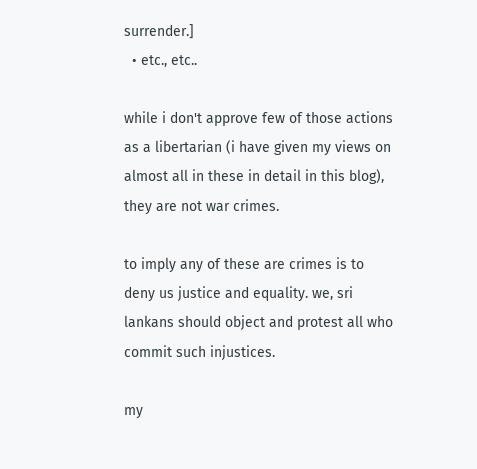surrender.]
  • etc., etc..

while i don't approve few of those actions as a libertarian (i have given my views on almost all in these in detail in this blog), they are not war crimes.

to imply any of these are crimes is to deny us justice and equality. we, sri lankans should object and protest all who commit such injustices.

my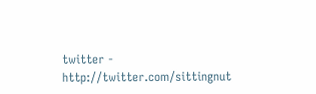twitter - http://twitter.com/sittingnut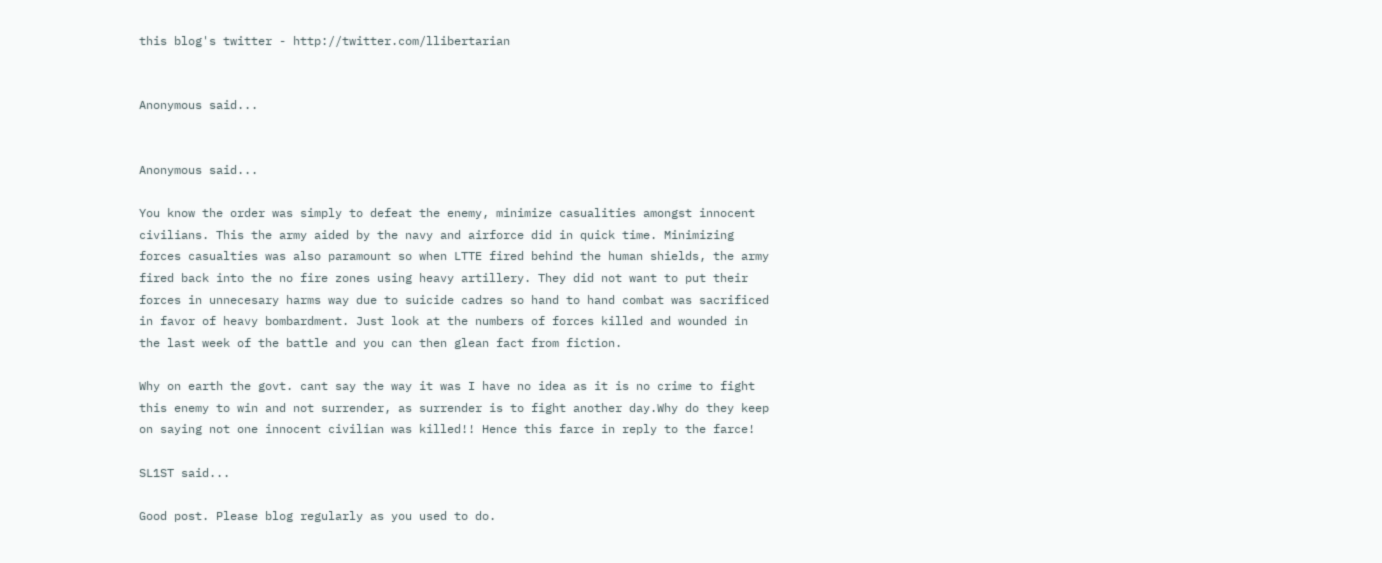this blog's twitter - http://twitter.com/llibertarian


Anonymous said...


Anonymous said...

You know the order was simply to defeat the enemy, minimize casualities amongst innocent civilians. This the army aided by the navy and airforce did in quick time. Minimizing forces casualties was also paramount so when LTTE fired behind the human shields, the army fired back into the no fire zones using heavy artillery. They did not want to put their forces in unnecesary harms way due to suicide cadres so hand to hand combat was sacrificed in favor of heavy bombardment. Just look at the numbers of forces killed and wounded in the last week of the battle and you can then glean fact from fiction.

Why on earth the govt. cant say the way it was I have no idea as it is no crime to fight this enemy to win and not surrender, as surrender is to fight another day.Why do they keep on saying not one innocent civilian was killed!! Hence this farce in reply to the farce!

SL1ST said...

Good post. Please blog regularly as you used to do.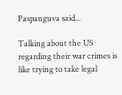Paspanguva said...

Talking about the US regarding their war crimes is like trying to take legal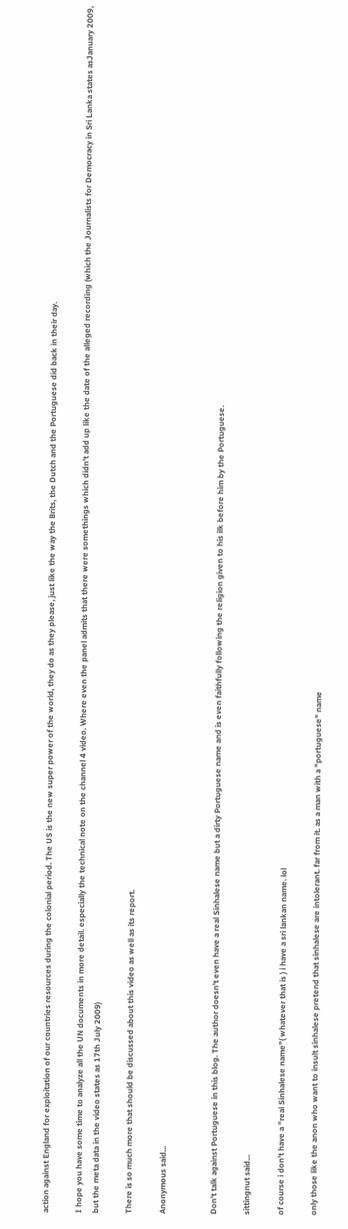action against England for exploitation of our countries resources during the colonial period. The US is the new super power of the world, they do as they please, just like the way the Brits, the Dutch and the Portuguese did back in their day.

I hope you have some time to analyze all the UN documents in more detail. especially the technical note on the channel 4 video. Where even the panel admits that there were somethings which didn't add up like the date of the alleged recording (which the Journalists for Democracy in Sri Lanka states asJanuary 2009, but the meta data in the video states as 17th July 2009)

There is so much more that should be discussed about this video as well as its report.

Anonymous said...


Don't talk against Portuguese in this blog. The author doesn't even have a real Sinhalese name but a dirty Portuguese name and is even faithfully following the religion given to his ilk before him by the Portuguese.

sittingnut said...

of course i don't have a "real Sinhalese name"( whatever that is ) i have a sri lankan name. lol

only those like the anon who want to insult sinhalese pretend that sinhalese are intolerant. far from it. as a man with a "portuguese" name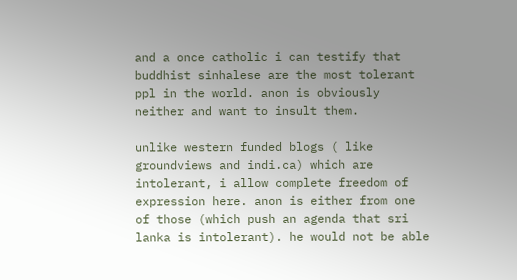and a once catholic i can testify that buddhist sinhalese are the most tolerant ppl in the world. anon is obviously neither and want to insult them.

unlike western funded blogs ( like groundviews and indi.ca) which are intolerant, i allow complete freedom of expression here. anon is either from one of those (which push an agenda that sri lanka is intolerant). he would not be able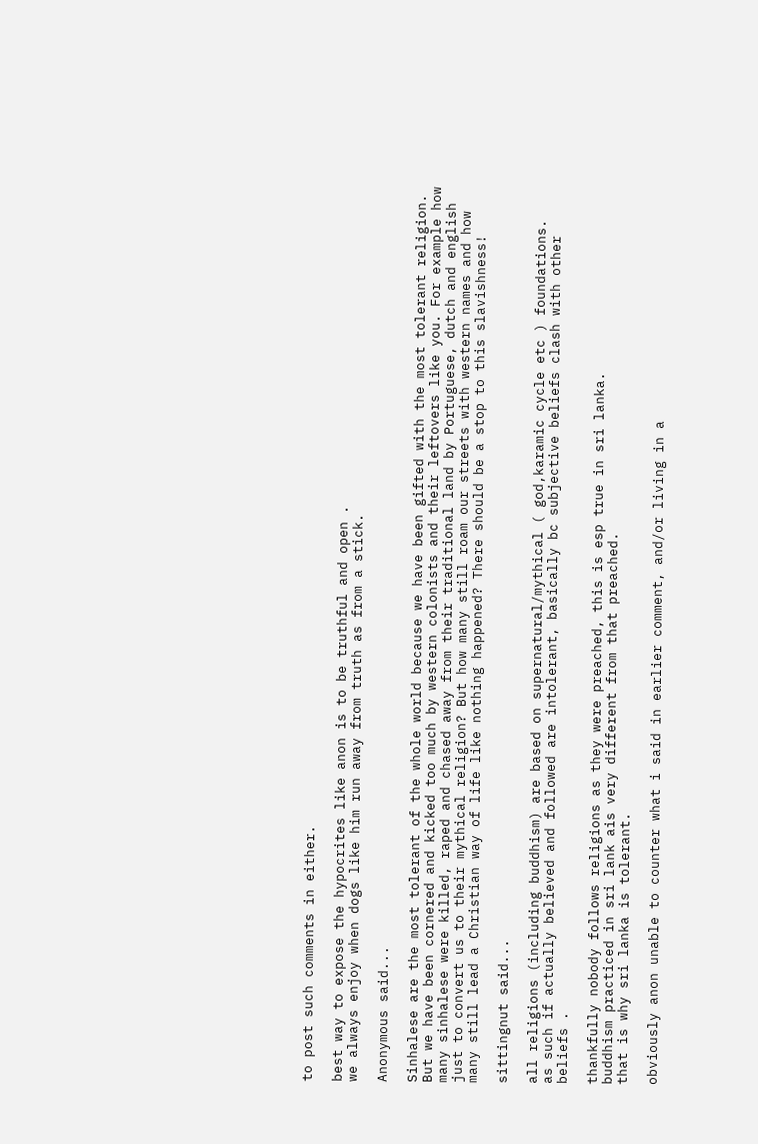to post such comments in either.

best way to expose the hypocrites like anon is to be truthful and open .
we always enjoy when dogs like him run away from truth as from a stick.

Anonymous said...

Sinhalese are the most tolerant of the whole world because we have been gifted with the most tolerant religion. But we have been cornered and kicked too much by western colonists and their leftovers like you. For example how many sinhalese were killed, raped and chased away from their traditional land by Portuguese, dutch and english just to convert us to their mythical religion? But how many still roam our streets with western names and how many still lead a Christian way of life like nothing happened? There should be a stop to this slavishness!

sittingnut said...

all religions (including buddhism) are based on supernatural/mythical ( god,karamic cycle etc ) foundations.
as such if actually believed and followed are intolerant, basically bc subjective beliefs clash with other beliefs .

thankfully nobody follows religions as they were preached, this is esp true in sri lanka.
buddhism practiced in sri lank ais very different from that preached.
that is why sri lanka is tolerant.

obviously anon unable to counter what i said in earlier comment, and/or living in a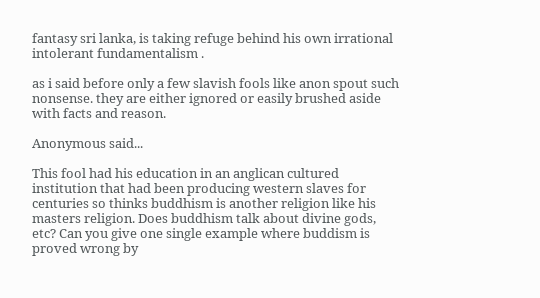fantasy sri lanka, is taking refuge behind his own irrational intolerant fundamentalism .

as i said before only a few slavish fools like anon spout such nonsense. they are either ignored or easily brushed aside with facts and reason.

Anonymous said...

This fool had his education in an anglican cultured institution that had been producing western slaves for centuries so thinks buddhism is another religion like his masters religion. Does buddhism talk about divine gods, etc? Can you give one single example where buddism is proved wrong by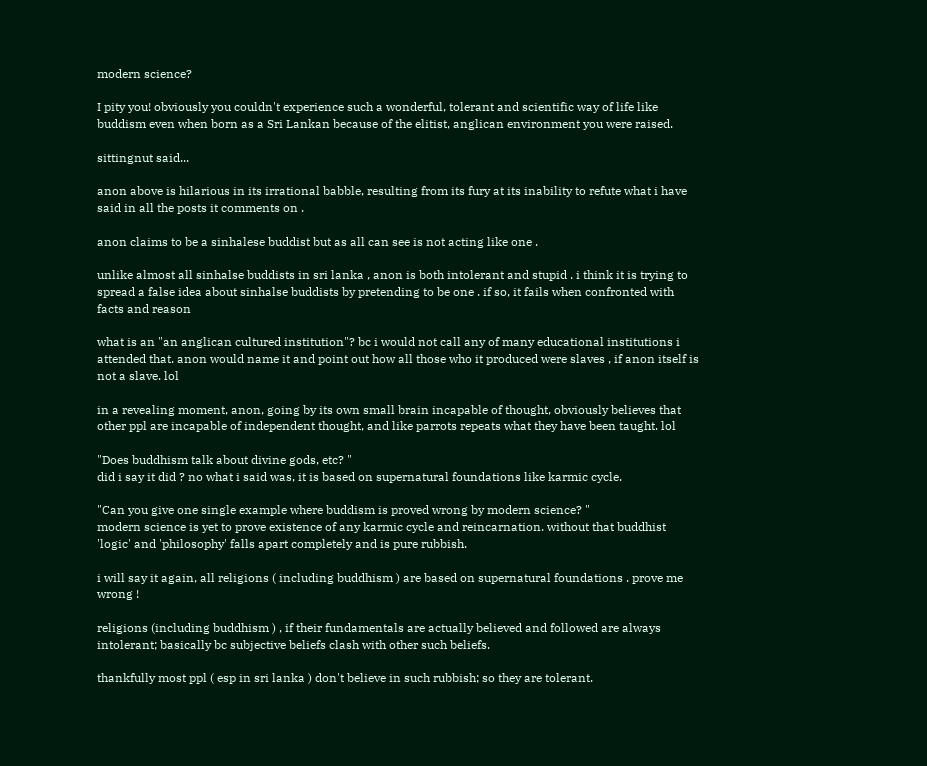modern science?

I pity you! obviously you couldn't experience such a wonderful, tolerant and scientific way of life like buddism even when born as a Sri Lankan because of the elitist, anglican environment you were raised.

sittingnut said...

anon above is hilarious in its irrational babble, resulting from its fury at its inability to refute what i have said in all the posts it comments on .

anon claims to be a sinhalese buddist but as all can see is not acting like one .

unlike almost all sinhalse buddists in sri lanka , anon is both intolerant and stupid . i think it is trying to spread a false idea about sinhalse buddists by pretending to be one . if so, it fails when confronted with facts and reason

what is an "an anglican cultured institution"? bc i would not call any of many educational institutions i attended that. anon would name it and point out how all those who it produced were slaves , if anon itself is not a slave. lol

in a revealing moment, anon, going by its own small brain incapable of thought, obviously believes that other ppl are incapable of independent thought, and like parrots repeats what they have been taught. lol

"Does buddhism talk about divine gods, etc? "
did i say it did ? no what i said was, it is based on supernatural foundations like karmic cycle.

"Can you give one single example where buddism is proved wrong by modern science? "
modern science is yet to prove existence of any karmic cycle and reincarnation. without that buddhist 'logic' and 'philosophy' falls apart completely and is pure rubbish.

i will say it again, all religions ( including buddhism ) are based on supernatural foundations . prove me wrong !

religions (including buddhism ) , if their fundamentals are actually believed and followed are always intolerant; basically bc subjective beliefs clash with other such beliefs.

thankfully most ppl ( esp in sri lanka ) don't believe in such rubbish; so they are tolerant.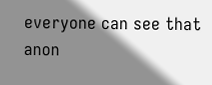everyone can see that anon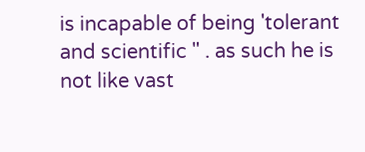is incapable of being 'tolerant and scientific " . as such he is not like vast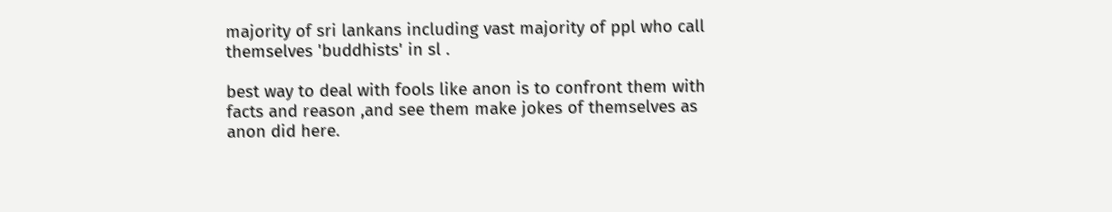majority of sri lankans including vast majority of ppl who call themselves 'buddhists' in sl .

best way to deal with fools like anon is to confront them with facts and reason ,and see them make jokes of themselves as anon did here.